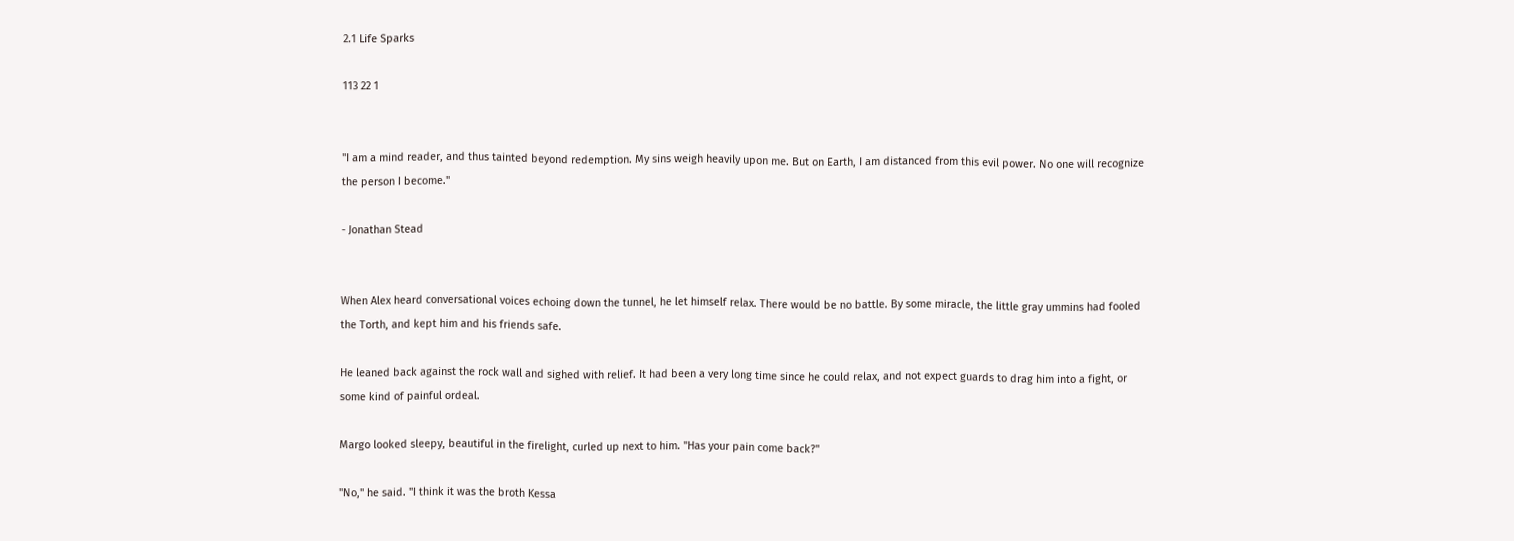2.1 Life Sparks

113 22 1


"I am a mind reader, and thus tainted beyond redemption. My sins weigh heavily upon me. But on Earth, I am distanced from this evil power. No one will recognize the person I become."

- Jonathan Stead


When Alex heard conversational voices echoing down the tunnel, he let himself relax. There would be no battle. By some miracle, the little gray ummins had fooled the Torth, and kept him and his friends safe.

He leaned back against the rock wall and sighed with relief. It had been a very long time since he could relax, and not expect guards to drag him into a fight, or some kind of painful ordeal.

Margo looked sleepy, beautiful in the firelight, curled up next to him. "Has your pain come back?"

"No," he said. "I think it was the broth Kessa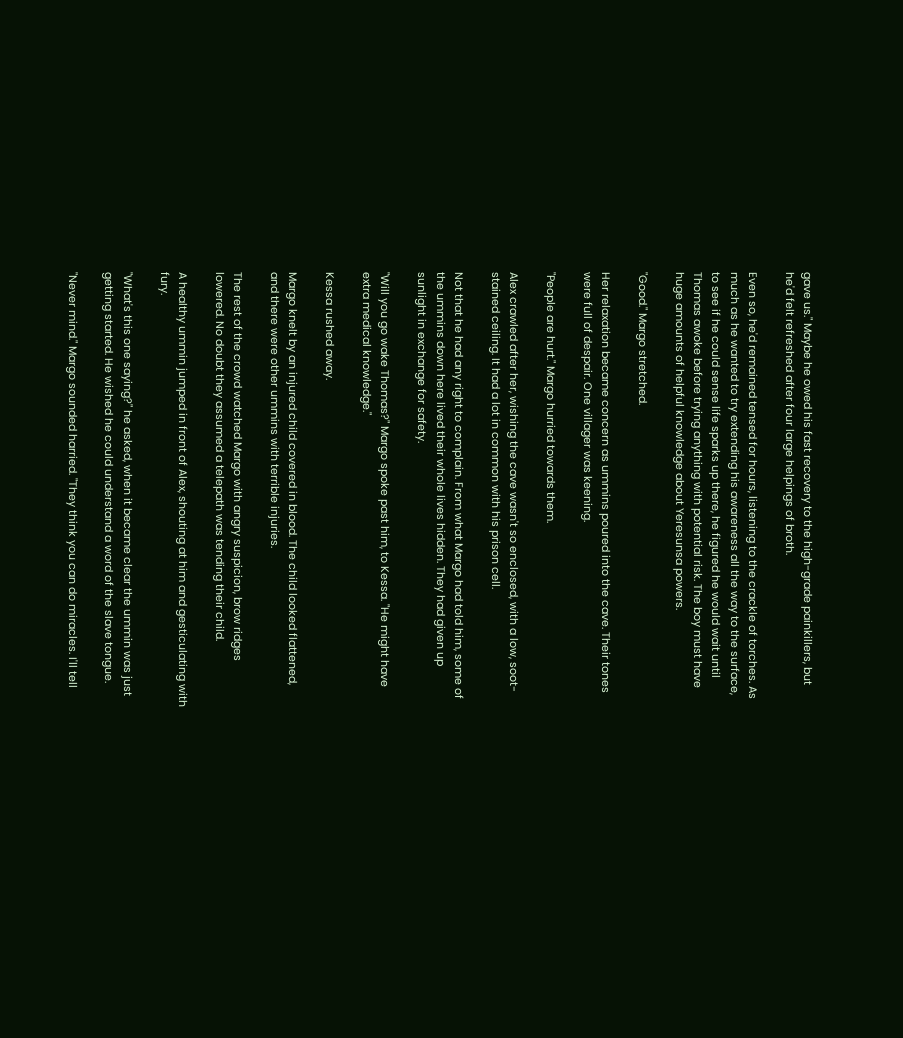gave us." Maybe he owed his fast recovery to the high-grade painkillers, but he'd felt refreshed after four large helpings of broth.

Even so, he'd remained tensed for hours, listening to the crackle of torches. As much as he wanted to try extending his awareness all the way to the surface, to see if he could sense life sparks up there, he figured he would wait until Thomas awoke before trying anything with potential risk. The boy must have huge amounts of helpful knowledge about Yeresunsa powers.

"Good." Margo stretched.

Her relaxation became concern as ummins poured into the cave. Their tones were full of despair. One villager was keening.

"People are hurt." Margo hurried towards them.

Alex crawled after her, wishing the cave wasn't so enclosed, with a low, soot-stained ceiling. It had a lot in common with his prison cell.

Not that he had any right to complain. From what Margo had told him, some of the ummins down here lived their whole lives hidden. They had given up sunlight in exchange for safety.

"Will you go wake Thomas?" Margo spoke past him, to Kessa. "He might have extra medical knowledge."

Kessa rushed away.

Margo knelt by an injured child covered in blood. The child looked flattened, and there were other ummins with terrible injuries.

The rest of the crowd watched Margo with angry suspicion, brow ridges lowered. No doubt they assumed a telepath was tending their child.

A healthy ummin jumped in front of Alex, shouting at him and gesticulating with fury.

"What's this one saying?" he asked, when it became clear the ummin was just getting started. He wished he could understand a word of the slave tongue.

"Never mind." Margo sounded harried. "They think you can do miracles. I'll tell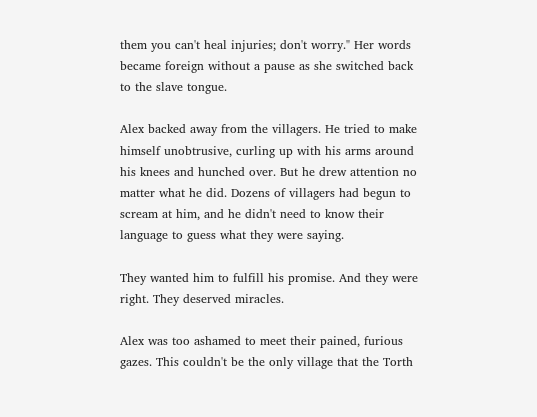them you can't heal injuries; don't worry." Her words became foreign without a pause as she switched back to the slave tongue.

Alex backed away from the villagers. He tried to make himself unobtrusive, curling up with his arms around his knees and hunched over. But he drew attention no matter what he did. Dozens of villagers had begun to scream at him, and he didn't need to know their language to guess what they were saying.

They wanted him to fulfill his promise. And they were right. They deserved miracles.

Alex was too ashamed to meet their pained, furious gazes. This couldn't be the only village that the Torth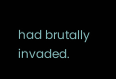had brutally invaded.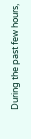During the past few hours,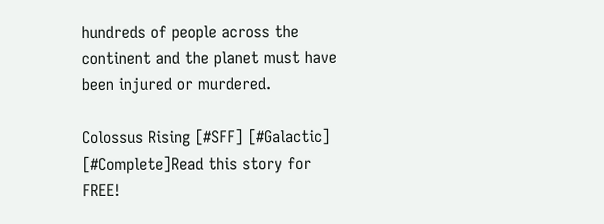hundreds of people across the continent and the planet must have been injured or murdered.

Colossus Rising [#SFF] [#Galactic] [#Complete]Read this story for FREE!